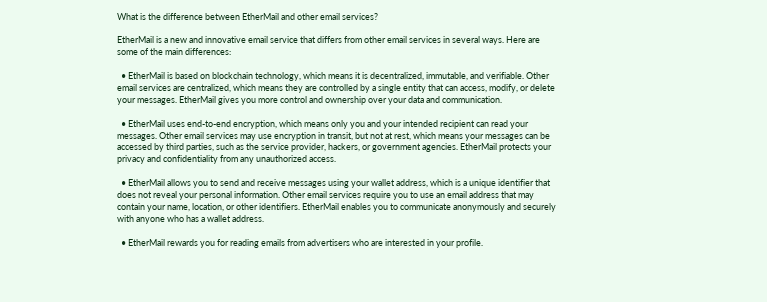What is the difference between EtherMail and other email services?

EtherMail is a new and innovative email service that differs from other email services in several ways. Here are some of the main differences:

  • EtherMail is based on blockchain technology, which means it is decentralized, immutable, and verifiable. Other email services are centralized, which means they are controlled by a single entity that can access, modify, or delete your messages. EtherMail gives you more control and ownership over your data and communication.

  • EtherMail uses end-to-end encryption, which means only you and your intended recipient can read your messages. Other email services may use encryption in transit, but not at rest, which means your messages can be accessed by third parties, such as the service provider, hackers, or government agencies. EtherMail protects your privacy and confidentiality from any unauthorized access.

  • EtherMail allows you to send and receive messages using your wallet address, which is a unique identifier that does not reveal your personal information. Other email services require you to use an email address that may contain your name, location, or other identifiers. EtherMail enables you to communicate anonymously and securely with anyone who has a wallet address.

  • EtherMail rewards you for reading emails from advertisers who are interested in your profile.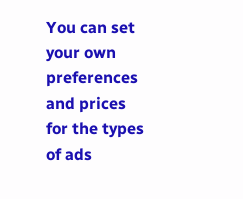You can set your own preferences and prices for the types of ads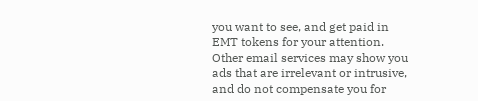you want to see, and get paid in EMT tokens for your attention. Other email services may show you ads that are irrelevant or intrusive, and do not compensate you for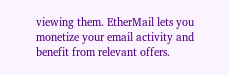viewing them. EtherMail lets you monetize your email activity and benefit from relevant offers.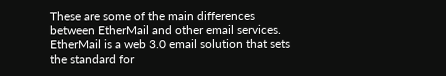These are some of the main differences between EtherMail and other email services. EtherMail is a web 3.0 email solution that sets the standard for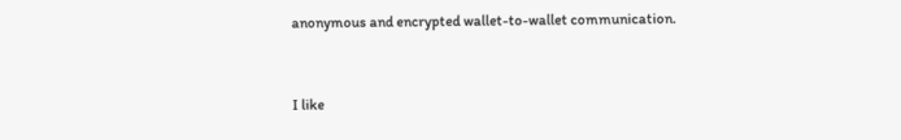anonymous and encrypted wallet-to-wallet communication.


I like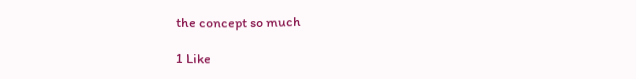the concept so much

1 Like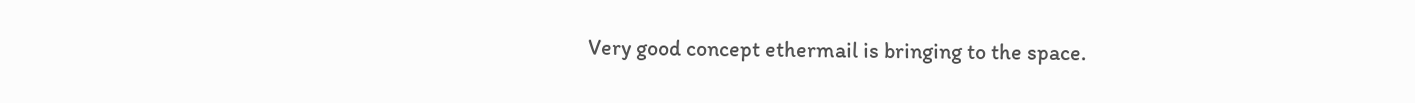Very good concept ethermail is bringing to the space.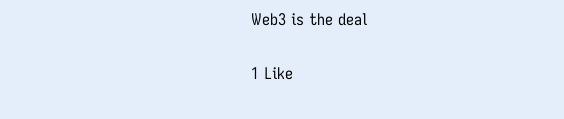Web3 is the deal

1 Like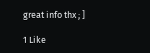great info thx ; ]

1 Like